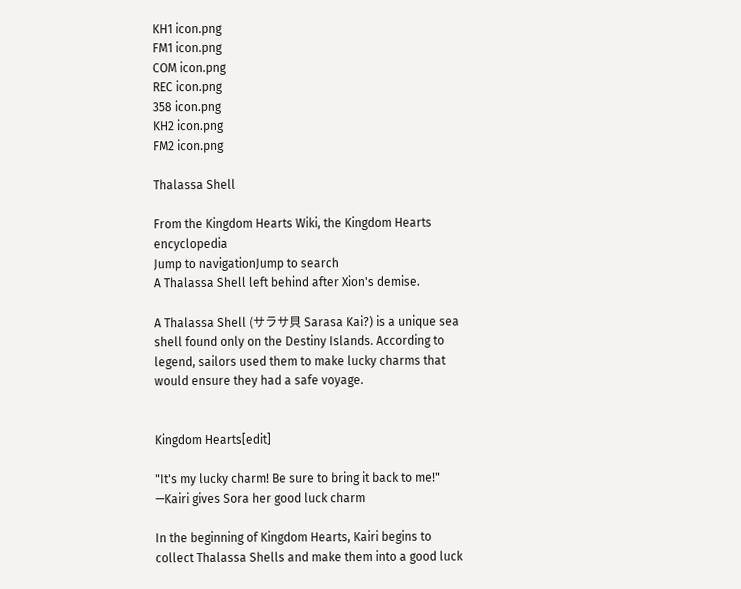KH1 icon.png
FM1 icon.png
COM icon.png
REC icon.png
358 icon.png
KH2 icon.png
FM2 icon.png

Thalassa Shell

From the Kingdom Hearts Wiki, the Kingdom Hearts encyclopedia
Jump to navigationJump to search
A Thalassa Shell left behind after Xion's demise.

A Thalassa Shell (サラサ貝 Sarasa Kai?) is a unique sea shell found only on the Destiny Islands. According to legend, sailors used them to make lucky charms that would ensure they had a safe voyage.


Kingdom Hearts[edit]

"It's my lucky charm! Be sure to bring it back to me!"
—Kairi gives Sora her good luck charm

In the beginning of Kingdom Hearts, Kairi begins to collect Thalassa Shells and make them into a good luck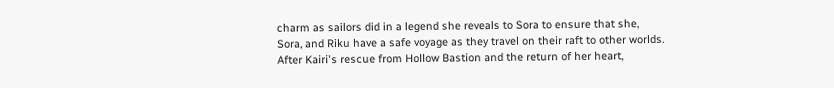charm as sailors did in a legend she reveals to Sora to ensure that she, Sora, and Riku have a safe voyage as they travel on their raft to other worlds. After Kairi's rescue from Hollow Bastion and the return of her heart,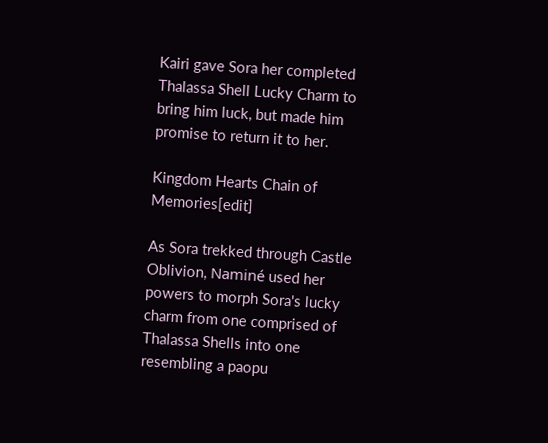Kairi gave Sora her completed Thalassa Shell Lucky Charm to bring him luck, but made him promise to return it to her.

Kingdom Hearts Chain of Memories[edit]

As Sora trekked through Castle Oblivion, Naminé used her powers to morph Sora's lucky charm from one comprised of Thalassa Shells into one resembling a paopu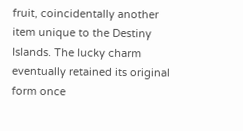fruit, coincidentally another item unique to the Destiny Islands. The lucky charm eventually retained its original form once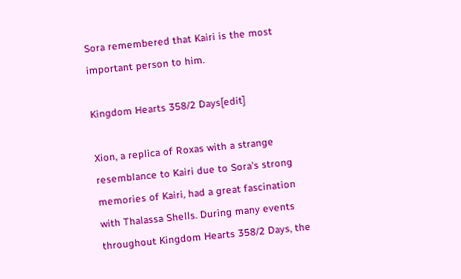Sora remembered that Kairi is the most important person to him.

Kingdom Hearts 358/2 Days[edit]

Xion, a replica of Roxas with a strange resemblance to Kairi due to Sora's strong memories of Kairi, had a great fascination with Thalassa Shells. During many events throughout Kingdom Hearts 358/2 Days, the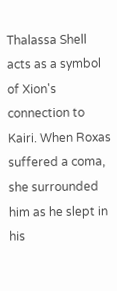Thalassa Shell acts as a symbol of Xion's connection to Kairi. When Roxas suffered a coma, she surrounded him as he slept in his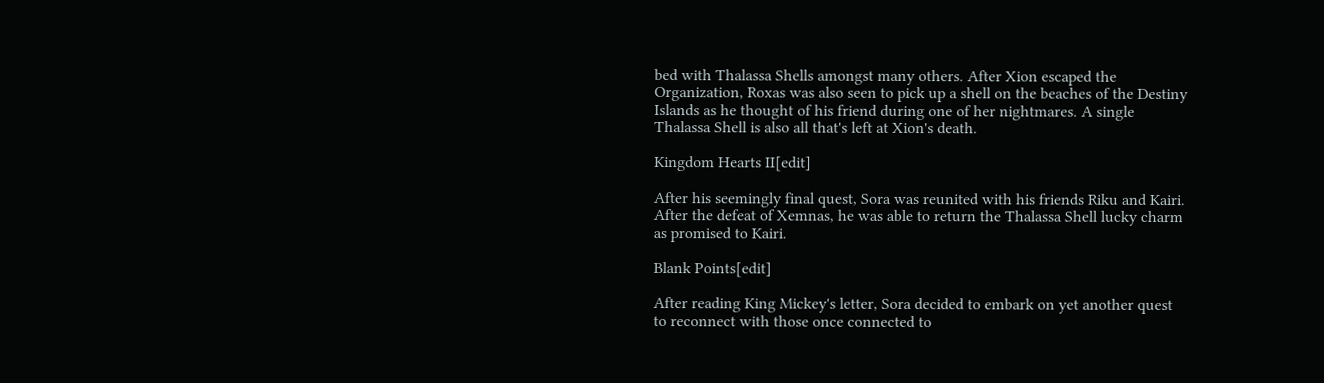bed with Thalassa Shells amongst many others. After Xion escaped the Organization, Roxas was also seen to pick up a shell on the beaches of the Destiny Islands as he thought of his friend during one of her nightmares. A single Thalassa Shell is also all that's left at Xion's death.

Kingdom Hearts II[edit]

After his seemingly final quest, Sora was reunited with his friends Riku and Kairi. After the defeat of Xemnas, he was able to return the Thalassa Shell lucky charm as promised to Kairi.

Blank Points[edit]

After reading King Mickey's letter, Sora decided to embark on yet another quest to reconnect with those once connected to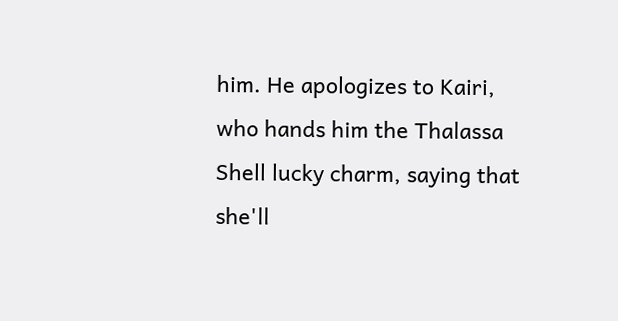him. He apologizes to Kairi, who hands him the Thalassa Shell lucky charm, saying that she'll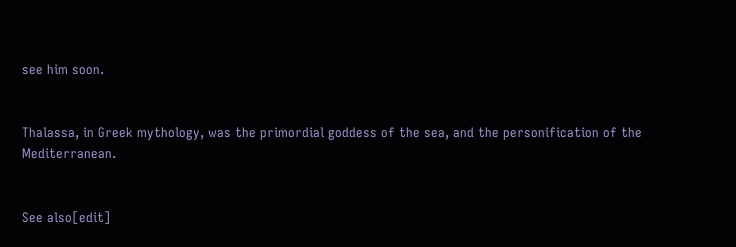see him soon.


Thalassa, in Greek mythology, was the primordial goddess of the sea, and the personification of the Mediterranean.


See also[edit]